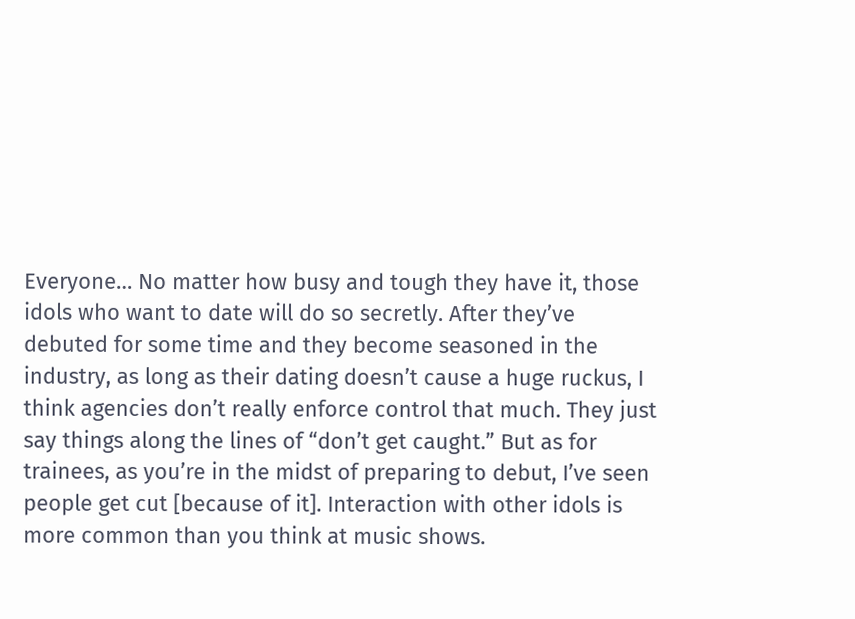Everyone… No matter how busy and tough they have it, those idols who want to date will do so secretly. After they’ve debuted for some time and they become seasoned in the industry, as long as their dating doesn’t cause a huge ruckus, I think agencies don’t really enforce control that much. They just say things along the lines of “don’t get caught.” But as for trainees, as you’re in the midst of preparing to debut, I’ve seen people get cut [because of it]. Interaction with other idols is more common than you think at music shows.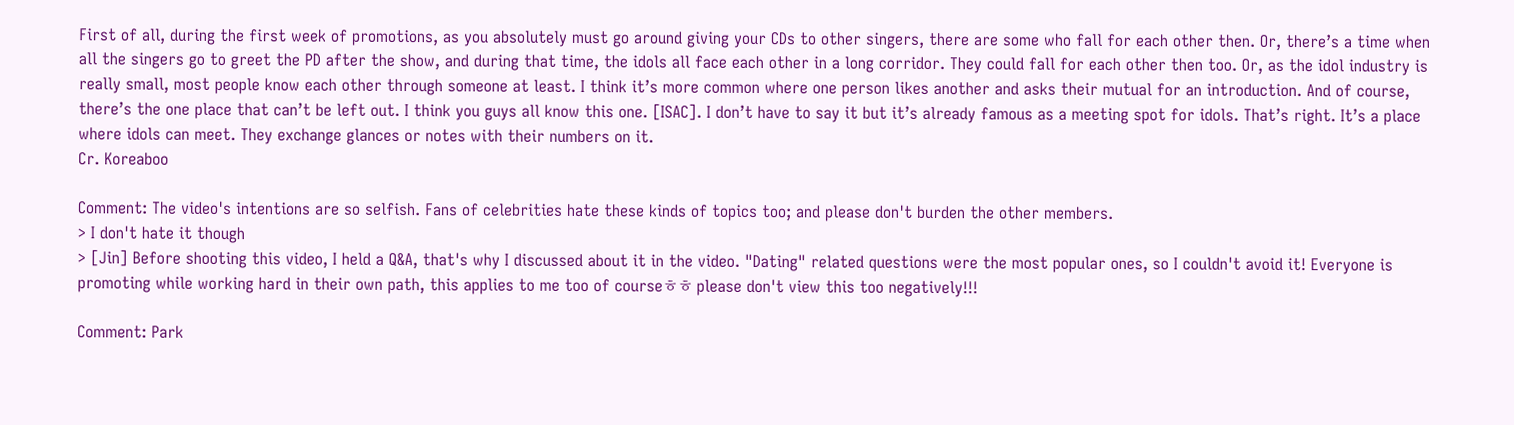First of all, during the first week of promotions, as you absolutely must go around giving your CDs to other singers, there are some who fall for each other then. Or, there’s a time when all the singers go to greet the PD after the show, and during that time, the idols all face each other in a long corridor. They could fall for each other then too. Or, as the idol industry is really small, most people know each other through someone at least. I think it’s more common where one person likes another and asks their mutual for an introduction. And of course, there’s the one place that can’t be left out. I think you guys all know this one. [ISAC]. I don’t have to say it but it’s already famous as a meeting spot for idols. That’s right. It’s a place where idols can meet. They exchange glances or notes with their numbers on it.
Cr. Koreaboo

Comment: The video's intentions are so selfish. Fans of celebrities hate these kinds of topics too; and please don't burden the other members.
> I don't hate it though
> [Jin] Before shooting this video, I held a Q&A, that's why I discussed about it in the video. "Dating" related questions were the most popular ones, so I couldn't avoid it! Everyone is promoting while working hard in their own path, this applies to me too of courseㅎㅎ please don't view this too negatively!!!

Comment: Park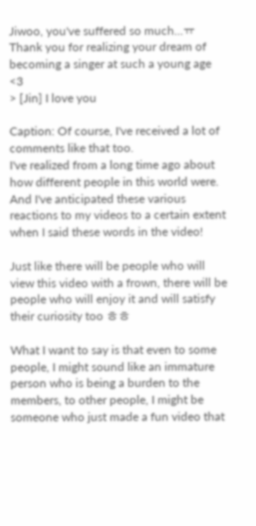Jiwoo, you've suffered so much...ㅠ Thank you for realizing your dream of becoming a singer at such a young age <3
> [Jin] I love you

Caption: Of course, I've received a lot of comments like that too.
I've realized from a long time ago about how different people in this world were.
And I've anticipated these various reactions to my videos to a certain extent when I said these words in the video!

Just like there will be people who will view this video with a frown, there will be people who will enjoy it and will satisfy their curiosity too ㅎㅎ

What I want to say is that even to some people, I might sound like an immature person who is being a burden to the members, to other people, I might be someone who just made a fun video that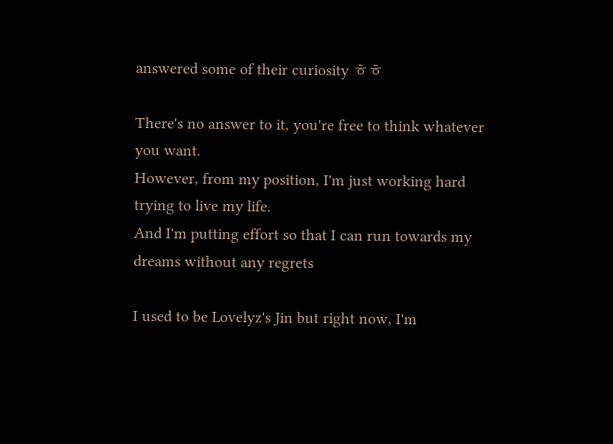answered some of their curiosity ㅎㅎ

There's no answer to it, you're free to think whatever you want.
However, from my position, I'm just working hard trying to live my life.
And I'm putting effort so that I can run towards my dreams without any regrets

I used to be Lovelyz's Jin but right now, I'm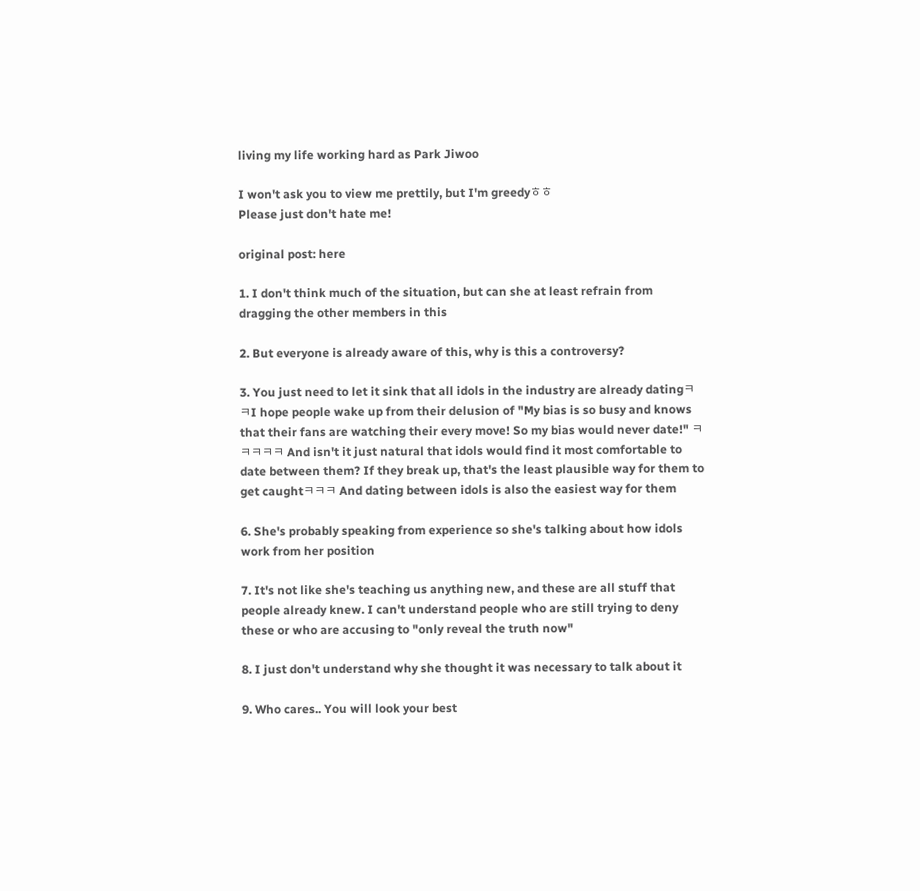living my life working hard as Park Jiwoo

I won't ask you to view me prettily, but I'm greedyㅎㅎ
Please just don't hate me!

original post: here

1. I don't think much of the situation, but can she at least refrain from dragging the other members in this

2. But everyone is already aware of this, why is this a controversy?

3. You just need to let it sink that all idols in the industry are already datingㅋㅋI hope people wake up from their delusion of "My bias is so busy and knows that their fans are watching their every move! So my bias would never date!" ㅋㅋㅋㅋㅋ And isn't it just natural that idols would find it most comfortable to date between them? If they break up, that's the least plausible way for them to get caughtㅋㅋㅋ And dating between idols is also the easiest way for them

6. She's probably speaking from experience so she's talking about how idols work from her position

7. It's not like she's teaching us anything new, and these are all stuff that people already knew. I can't understand people who are still trying to deny these or who are accusing to "only reveal the truth now"

8. I just don't understand why she thought it was necessary to talk about it

9. Who cares.. You will look your best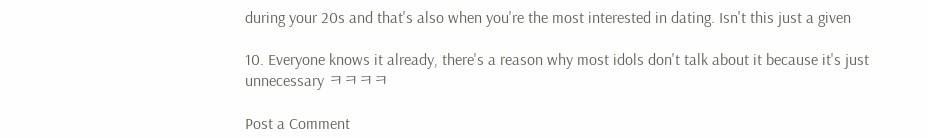during your 20s and that's also when you're the most interested in dating. Isn't this just a given

10. Everyone knows it already, there's a reason why most idols don't talk about it because it's just unnecessary ㅋㅋㅋㅋ

Post a Comment